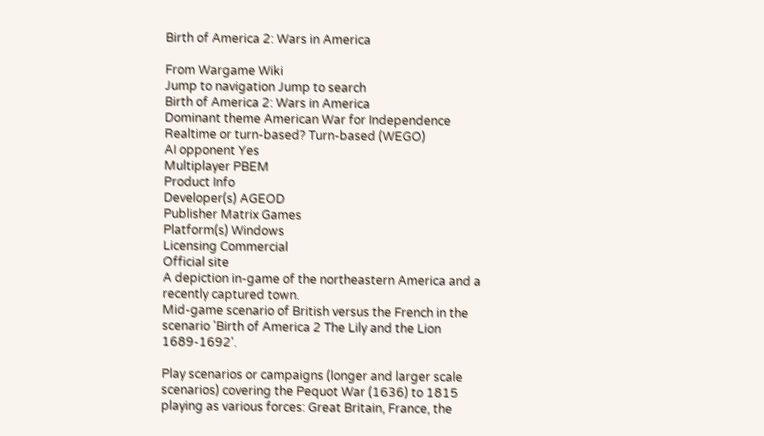Birth of America 2: Wars in America

From Wargame Wiki
Jump to navigation Jump to search
Birth of America 2: Wars in America
Dominant theme American War for Independence
Realtime or turn-based? Turn-based (WEGO)
AI opponent Yes
Multiplayer PBEM
Product Info
Developer(s) AGEOD
Publisher Matrix Games
Platform(s) Windows
Licensing Commercial
Official site
A depiction in-game of the northeastern America and a recently captured town.
Mid-game scenario of British versus the French in the scenario 'Birth of America 2 The Lily and the Lion 1689-1692'.

Play scenarios or campaigns (longer and larger scale scenarios) covering the Pequot War (1636) to 1815 playing as various forces: Great Britain, France, the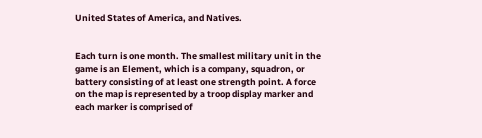United States of America, and Natives.


Each turn is one month. The smallest military unit in the game is an Element, which is a company, squadron, or battery consisting of at least one strength point. A force on the map is represented by a troop display marker and each marker is comprised of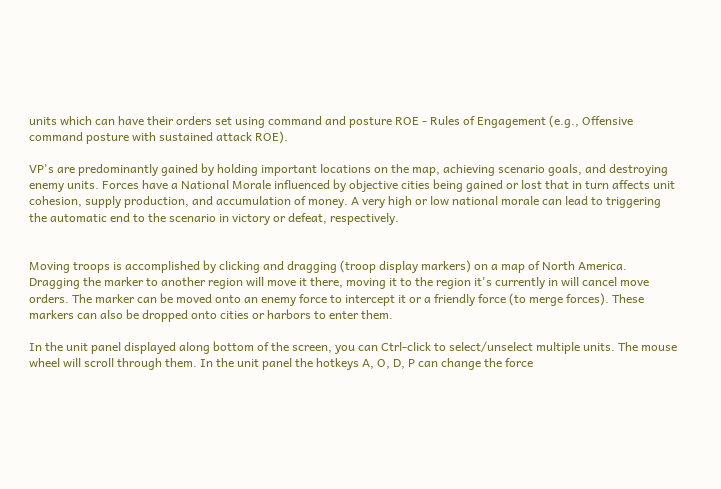units which can have their orders set using command and posture ROE - Rules of Engagement (e.g., Offensive command posture with sustained attack ROE).

VP's are predominantly gained by holding important locations on the map, achieving scenario goals, and destroying enemy units. Forces have a National Morale influenced by objective cities being gained or lost that in turn affects unit cohesion, supply production, and accumulation of money. A very high or low national morale can lead to triggering the automatic end to the scenario in victory or defeat, respectively.


Moving troops is accomplished by clicking and dragging (troop display markers) on a map of North America. Dragging the marker to another region will move it there, moving it to the region it's currently in will cancel move orders. The marker can be moved onto an enemy force to intercept it or a friendly force (to merge forces). These markers can also be dropped onto cities or harbors to enter them.

In the unit panel displayed along bottom of the screen, you can Ctrl-click to select/unselect multiple units. The mouse wheel will scroll through them. In the unit panel the hotkeys A, O, D, P can change the force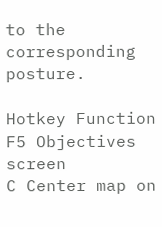to the corresponding posture.

Hotkey Function
F5 Objectives screen
C Center map on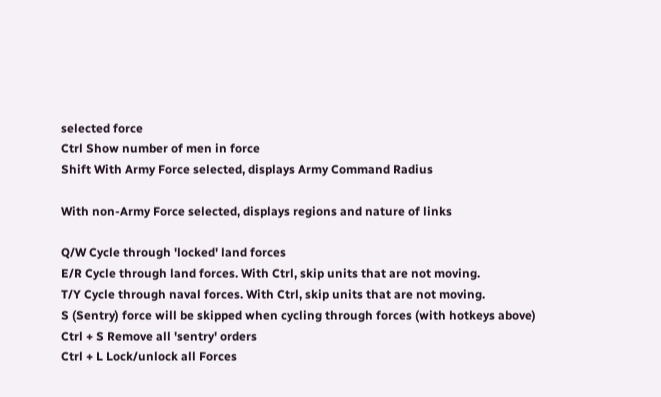selected force
Ctrl Show number of men in force
Shift With Army Force selected, displays Army Command Radius

With non-Army Force selected, displays regions and nature of links

Q/W Cycle through 'locked' land forces
E/R Cycle through land forces. With Ctrl, skip units that are not moving.
T/Y Cycle through naval forces. With Ctrl, skip units that are not moving.
S (Sentry) force will be skipped when cycling through forces (with hotkeys above)
Ctrl + S Remove all 'sentry' orders
Ctrl + L Lock/unlock all Forces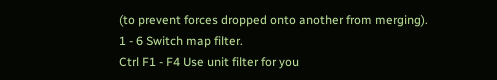(to prevent forces dropped onto another from merging).
1 - 6 Switch map filter.
Ctrl F1 - F4 Use unit filter for you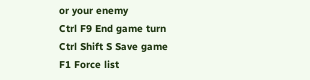or your enemy
Ctrl F9 End game turn
Ctrl Shift S Save game
F1 Force list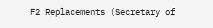F2 Replacements (Secretary of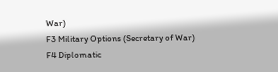War)
F3 Military Options (Secretary of War)
F4 Diplomatic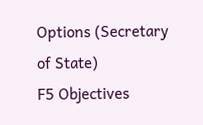Options (Secretary of State)
F5 Objectives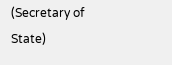(Secretary of State)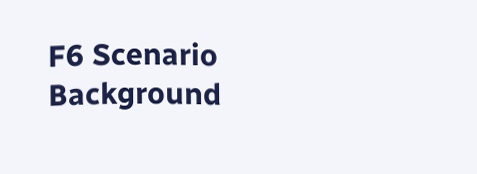F6 Scenario Background